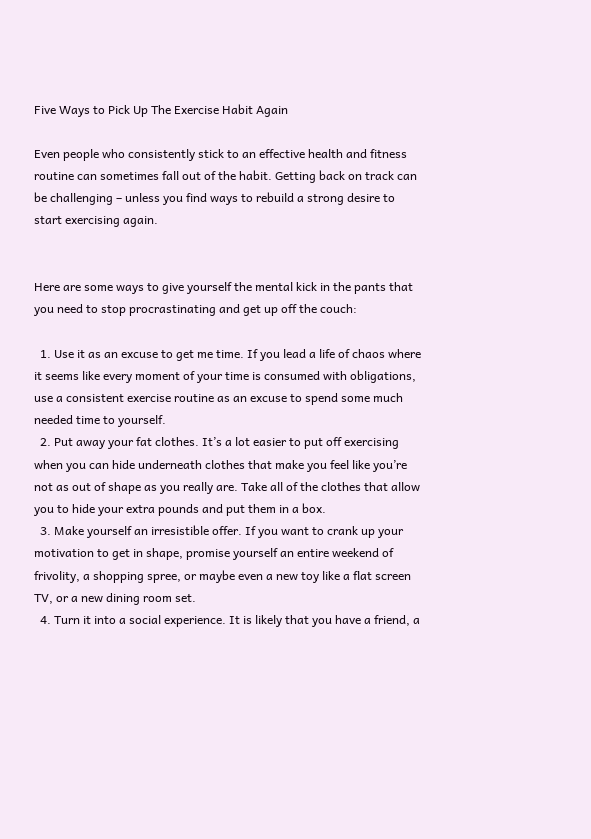Five Ways to Pick Up The Exercise Habit Again

Even people who consistently stick to an effective health and fitness routine can sometimes fall out of the habit. Getting back on track can be challenging – unless you find ways to rebuild a strong desire to start exercising again.


Here are some ways to give yourself the mental kick in the pants that you need to stop procrastinating and get up off the couch:

  1. Use it as an excuse to get me time. If you lead a life of chaos where it seems like every moment of your time is consumed with obligations, use a consistent exercise routine as an excuse to spend some much needed time to yourself.
  2. Put away your fat clothes. It’s a lot easier to put off exercising when you can hide underneath clothes that make you feel like you’re not as out of shape as you really are. Take all of the clothes that allow you to hide your extra pounds and put them in a box.
  3. Make yourself an irresistible offer. If you want to crank up your motivation to get in shape, promise yourself an entire weekend of frivolity, a shopping spree, or maybe even a new toy like a flat screen TV, or a new dining room set.
  4. Turn it into a social experience. It is likely that you have a friend, a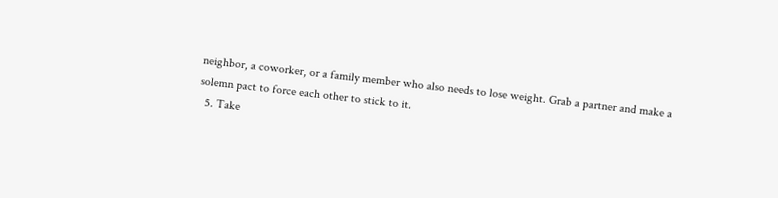neighbor, a coworker, or a family member who also needs to lose weight. Grab a partner and make a solemn pact to force each other to stick to it.
  5. Take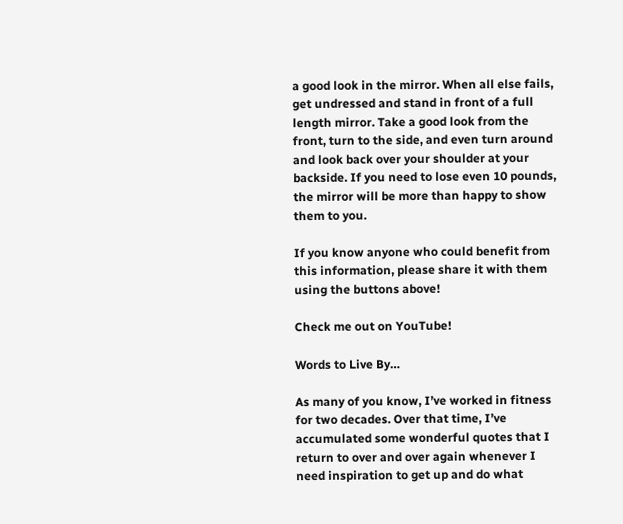a good look in the mirror. When all else fails, get undressed and stand in front of a full length mirror. Take a good look from the front, turn to the side, and even turn around and look back over your shoulder at your backside. If you need to lose even 10 pounds, the mirror will be more than happy to show them to you.

If you know anyone who could benefit from this information, please share it with them using the buttons above!

Check me out on YouTube!

Words to Live By…

As many of you know, I’ve worked in fitness for two decades. Over that time, I’ve accumulated some wonderful quotes that I return to over and over again whenever I need inspiration to get up and do what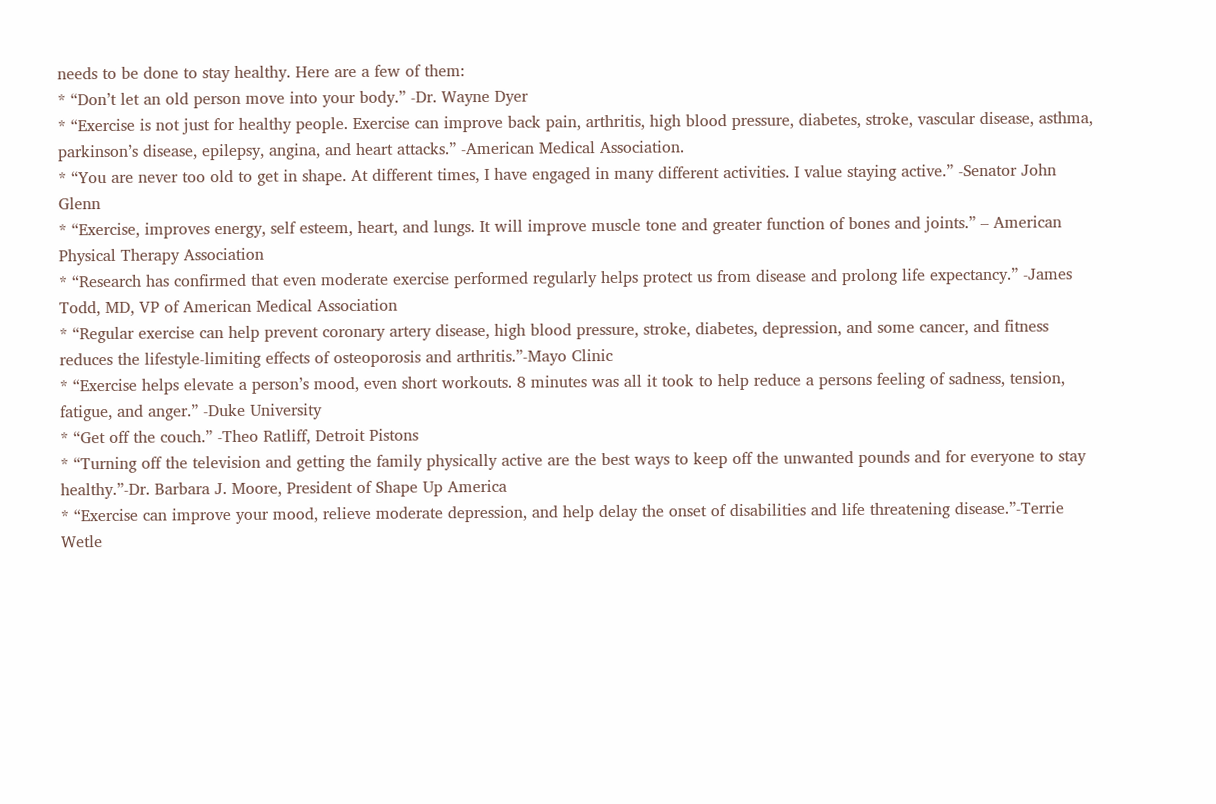needs to be done to stay healthy. Here are a few of them:
* “Don’t let an old person move into your body.” -Dr. Wayne Dyer
* “Exercise is not just for healthy people. Exercise can improve back pain, arthritis, high blood pressure, diabetes, stroke, vascular disease, asthma, parkinson’s disease, epilepsy, angina, and heart attacks.” -American Medical Association.
* “You are never too old to get in shape. At different times, I have engaged in many different activities. I value staying active.” -Senator John Glenn
* “Exercise, improves energy, self esteem, heart, and lungs. It will improve muscle tone and greater function of bones and joints.” – American Physical Therapy Association
* “Research has confirmed that even moderate exercise performed regularly helps protect us from disease and prolong life expectancy.” -James Todd, MD, VP of American Medical Association
* “Regular exercise can help prevent coronary artery disease, high blood pressure, stroke, diabetes, depression, and some cancer, and fitness reduces the lifestyle-limiting effects of osteoporosis and arthritis.”-Mayo Clinic
* “Exercise helps elevate a person’s mood, even short workouts. 8 minutes was all it took to help reduce a persons feeling of sadness, tension, fatigue, and anger.” -Duke University
* “Get off the couch.” -Theo Ratliff, Detroit Pistons
* “Turning off the television and getting the family physically active are the best ways to keep off the unwanted pounds and for everyone to stay healthy.”-Dr. Barbara J. Moore, President of Shape Up America
* “Exercise can improve your mood, relieve moderate depression, and help delay the onset of disabilities and life threatening disease.”-Terrie Wetle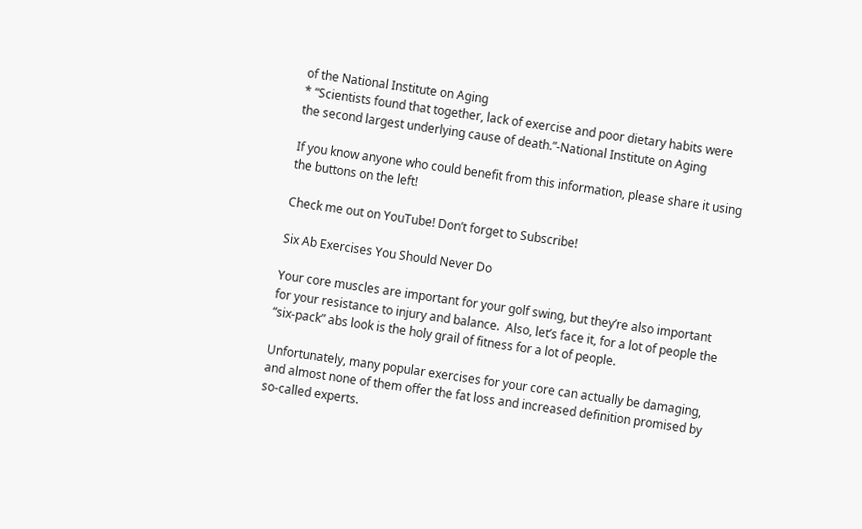of the National Institute on Aging
* “Scientists found that together, lack of exercise and poor dietary habits were the second largest underlying cause of death.”-National Institute on Aging

If you know anyone who could benefit from this information, please share it using the buttons on the left!

Check me out on YouTube! Don’t forget to Subscribe!

Six Ab Exercises You Should Never Do

Your core muscles are important for your golf swing, but they’re also important for your resistance to injury and balance.  Also, let’s face it, for a lot of people the “six-pack” abs look is the holy grail of fitness for a lot of people.

Unfortunately, many popular exercises for your core can actually be damaging, and almost none of them offer the fat loss and increased definition promised by so-called experts.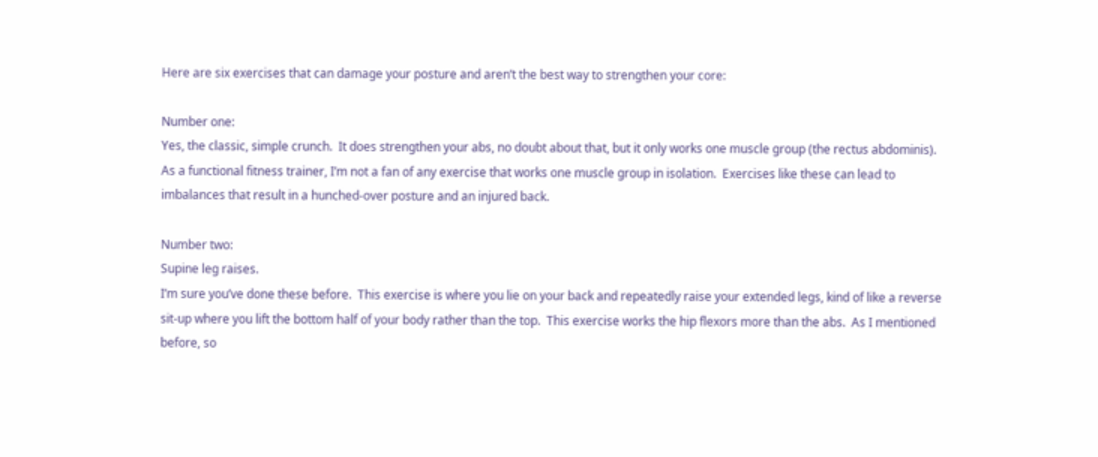Here are six exercises that can damage your posture and aren’t the best way to strengthen your core:

Number one:
Yes, the classic, simple crunch.  It does strengthen your abs, no doubt about that, but it only works one muscle group (the rectus abdominis).  As a functional fitness trainer, I’m not a fan of any exercise that works one muscle group in isolation.  Exercises like these can lead to imbalances that result in a hunched-over posture and an injured back.

Number two:
Supine leg raises.
I’m sure you’ve done these before.  This exercise is where you lie on your back and repeatedly raise your extended legs, kind of like a reverse sit-up where you lift the bottom half of your body rather than the top.  This exercise works the hip flexors more than the abs.  As I mentioned before, so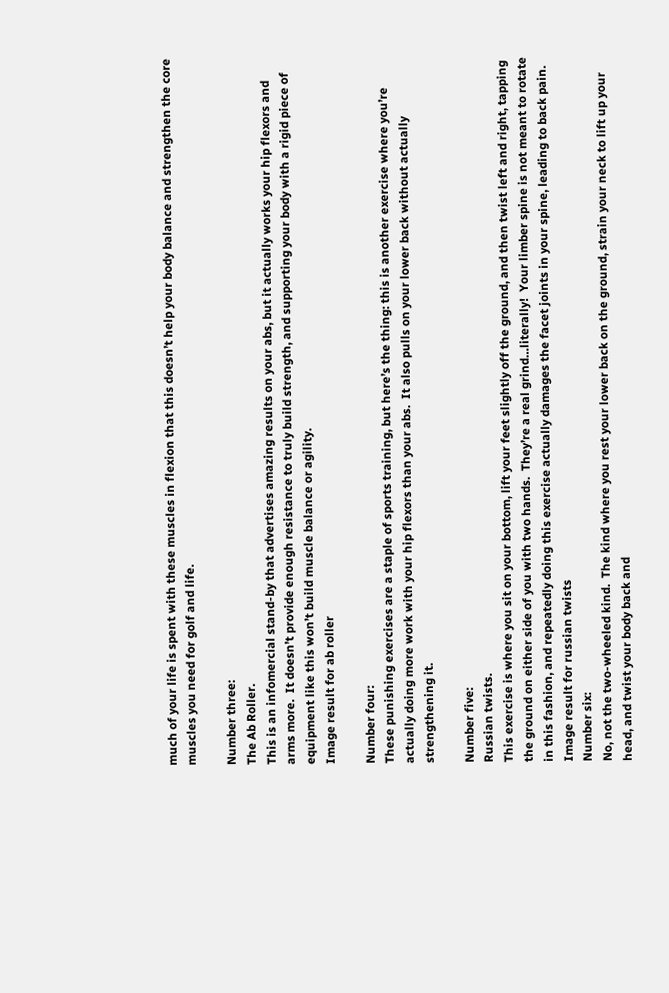much of your life is spent with these muscles in flexion that this doesn’t help your body balance and strengthen the core muscles you need for golf and life.

Number three:
The Ab Roller.
This is an infomercial stand-by that advertises amazing results on your abs, but it actually works your hip flexors and arms more.  It doesn’t provide enough resistance to truly build strength, and supporting your body with a rigid piece of equipment like this won’t build muscle balance or agility.
Image result for ab roller

Number four:
These punishing exercises are a staple of sports training, but here’s the thing: this is another exercise where you’re actually doing more work with your hip flexors than your abs.  It also pulls on your lower back without actually strengthening it.

Number five:
Russian twists.
This exercise is where you sit on your bottom, lift your feet slightly off the ground, and then twist left and right, tapping the ground on either side of you with two hands.  They’re a real grind…literally!  Your limber spine is not meant to rotate in this fashion, and repeatedly doing this exercise actually damages the facet joints in your spine, leading to back pain.
Image result for russian twists
Number six:
No, not the two-wheeled kind.  The kind where you rest your lower back on the ground, strain your neck to lift up your head, and twist your body back and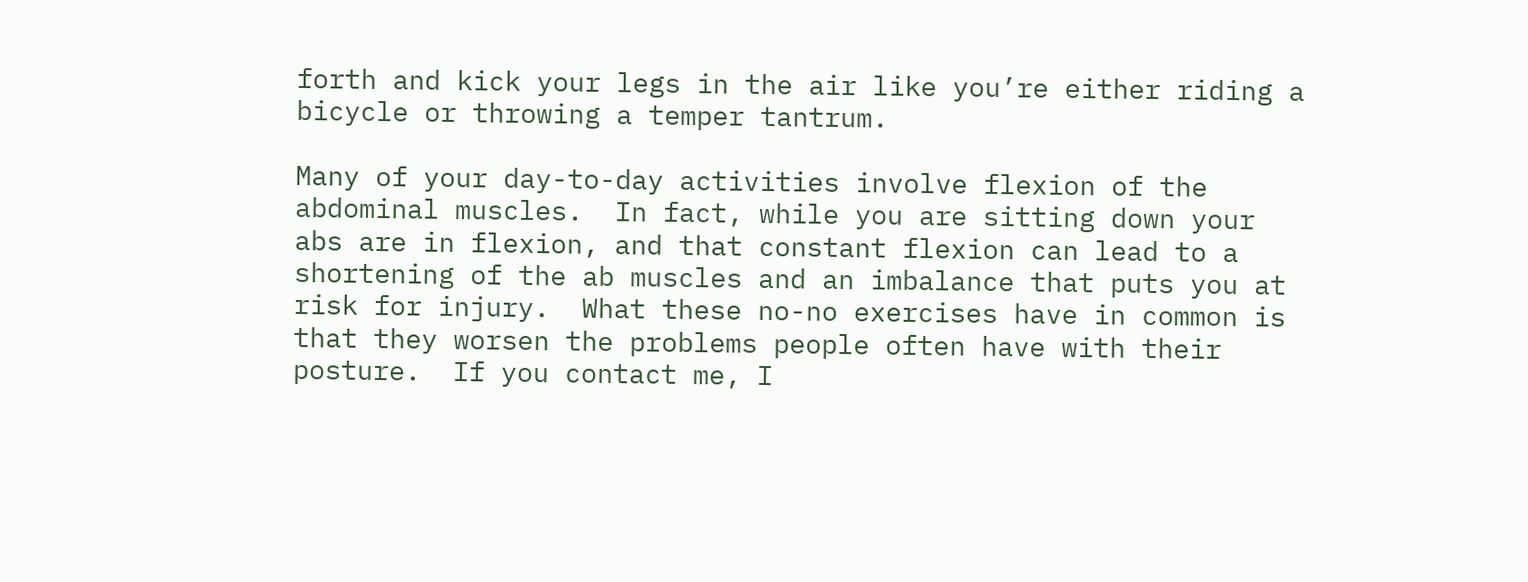forth and kick your legs in the air like you’re either riding a bicycle or throwing a temper tantrum.

Many of your day-to-day activities involve flexion of the abdominal muscles.  In fact, while you are sitting down your abs are in flexion, and that constant flexion can lead to a shortening of the ab muscles and an imbalance that puts you at risk for injury.  What these no-no exercises have in common is that they worsen the problems people often have with their posture.  If you contact me, I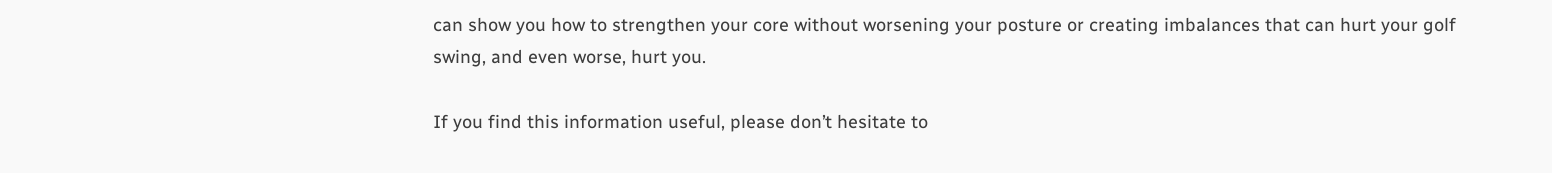can show you how to strengthen your core without worsening your posture or creating imbalances that can hurt your golf swing, and even worse, hurt you.

If you find this information useful, please don’t hesitate to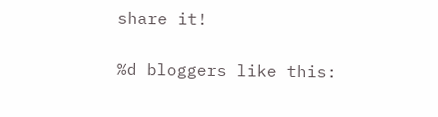share it!

%d bloggers like this: